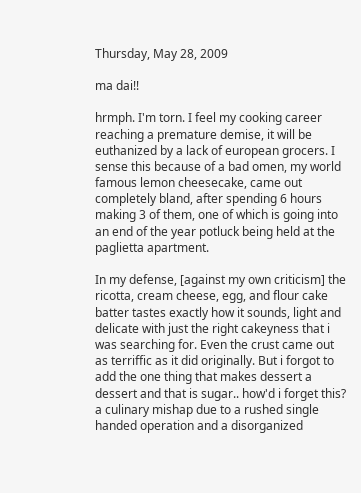Thursday, May 28, 2009

ma dai!!

hrmph. I'm torn. I feel my cooking career reaching a premature demise, it will be euthanized by a lack of european grocers. I sense this because of a bad omen, my world famous lemon cheesecake, came out completely bland, after spending 6 hours making 3 of them, one of which is going into an end of the year potluck being held at the paglietta apartment.

In my defense, [against my own criticism] the ricotta, cream cheese, egg, and flour cake batter tastes exactly how it sounds, light and delicate with just the right cakeyness that i was searching for. Even the crust came out as terriffic as it did originally. But i forgot to add the one thing that makes dessert a dessert and that is sugar.. how'd i forget this? a culinary mishap due to a rushed single handed operation and a disorganized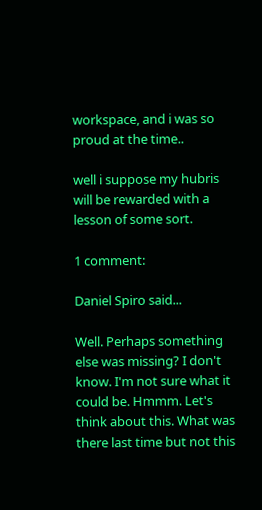workspace, and i was so proud at the time..

well i suppose my hubris will be rewarded with a lesson of some sort.

1 comment:

Daniel Spiro said...

Well. Perhaps something else was missing? I don't know. I'm not sure what it could be. Hmmm. Let's think about this. What was there last time but not this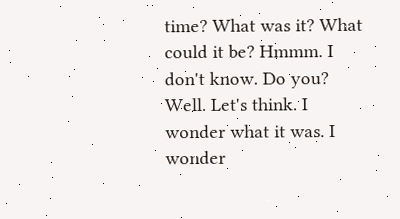time? What was it? What could it be? Hmmm. I don't know. Do you? Well. Let's think. I wonder what it was. I wonder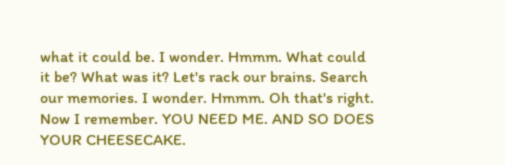what it could be. I wonder. Hmmm. What could it be? What was it? Let's rack our brains. Search our memories. I wonder. Hmmm. Oh that's right. Now I remember. YOU NEED ME. AND SO DOES YOUR CHEESECAKE.